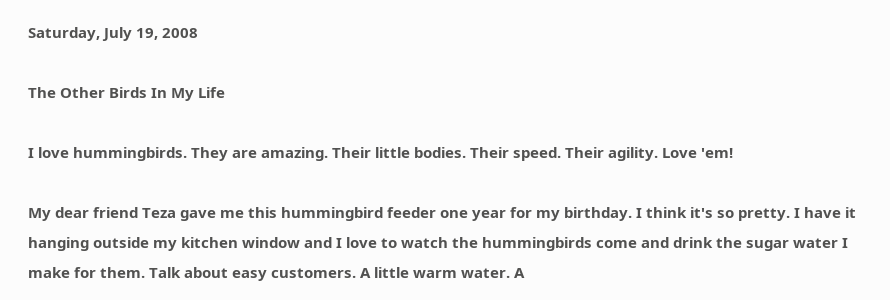Saturday, July 19, 2008

The Other Birds In My Life

I love hummingbirds. They are amazing. Their little bodies. Their speed. Their agility. Love 'em!

My dear friend Teza gave me this hummingbird feeder one year for my birthday. I think it's so pretty. I have it hanging outside my kitchen window and I love to watch the hummingbirds come and drink the sugar water I make for them. Talk about easy customers. A little warm water. A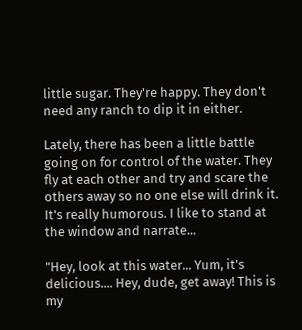little sugar. They're happy. They don't need any ranch to dip it in either.

Lately, there has been a little battle going on for control of the water. They fly at each other and try and scare the others away so no one else will drink it. It's really humorous. I like to stand at the window and narrate...

"Hey, look at this water... Yum, it's delicious.... Hey, dude, get away! This is my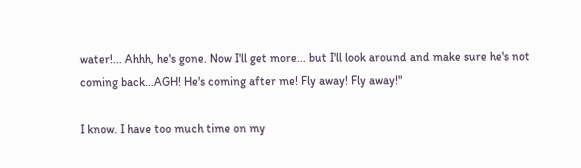water!... Ahhh, he's gone. Now I'll get more... but I'll look around and make sure he's not coming back...AGH! He's coming after me! Fly away! Fly away!"

I know. I have too much time on my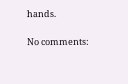hands.

No comments: